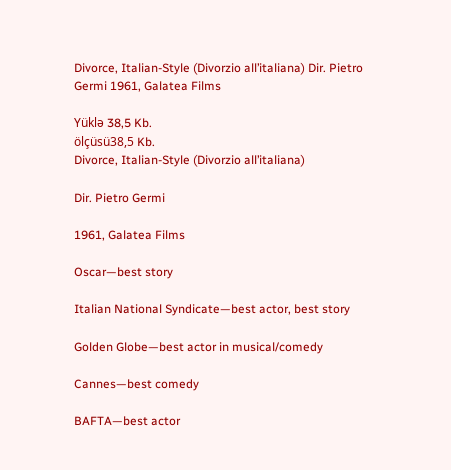Divorce, Italian-Style (Divorzio all’italiana) Dir. Pietro Germi 1961, Galatea Films

Yüklə 38,5 Kb.
ölçüsü38,5 Kb.
Divorce, Italian-Style (Divorzio all’italiana)

Dir. Pietro Germi

1961, Galatea Films

Oscar—best story

Italian National Syndicate—best actor, best story

Golden Globe—best actor in musical/comedy

Cannes—best comedy

BAFTA—best actor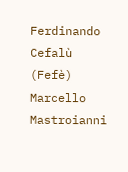Ferdinando Cefalù (Fefè) Marcello Mastroianni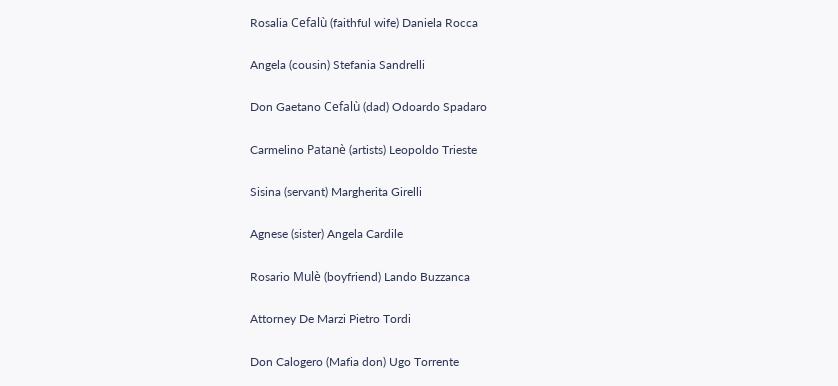Rosalia Cefalù (faithful wife) Daniela Rocca

Angela (cousin) Stefania Sandrelli

Don Gaetano Cefalù (dad) Odoardo Spadaro

Carmelino Patanè (artists) Leopoldo Trieste

Sisina (servant) Margherita Girelli

Agnese (sister) Angela Cardile

Rosario Mulè (boyfriend) Lando Buzzanca

Attorney De Marzi Pietro Tordi

Don Calogero (Mafia don) Ugo Torrente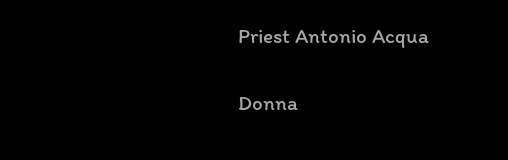Priest Antonio Acqua

Donna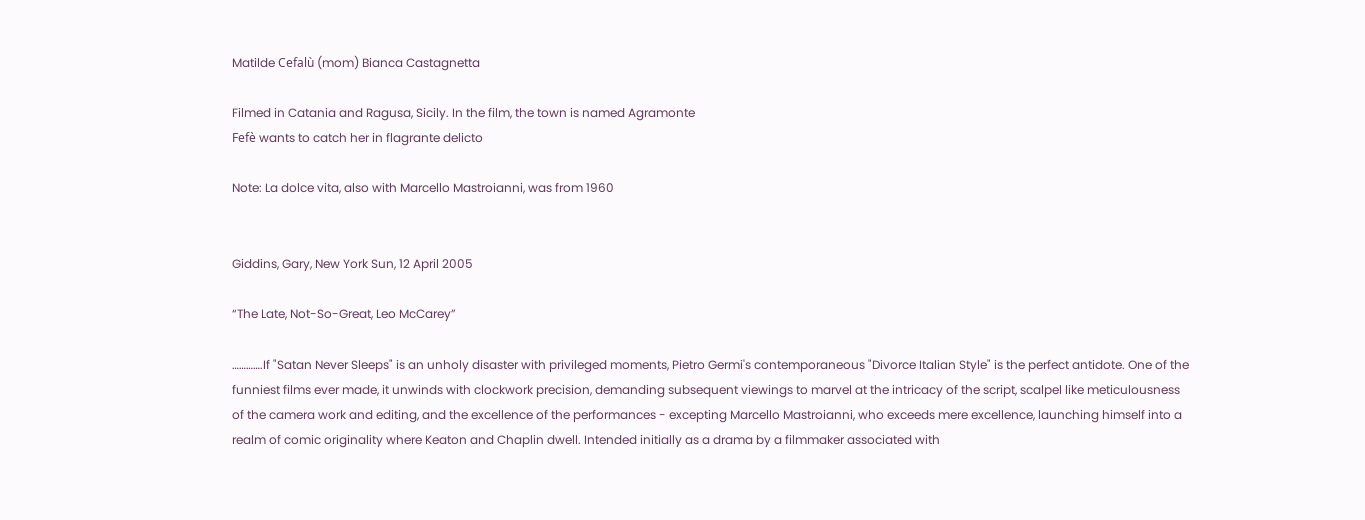Matilde Cefalù (mom) Bianca Castagnetta

Filmed in Catania and Ragusa, Sicily. In the film, the town is named Agramonte
Fefè wants to catch her in flagrante delicto

Note: La dolce vita, also with Marcello Mastroianni, was from 1960


Giddins, Gary, New York Sun, 12 April 2005

“The Late, Not-So-Great, Leo McCarey”

………….If "Satan Never Sleeps" is an unholy disaster with privileged moments, Pietro Germi's contemporaneous "Divorce Italian Style" is the perfect antidote. One of the funniest films ever made, it unwinds with clockwork precision, demanding subsequent viewings to marvel at the intricacy of the script, scalpel like meticulousness of the camera work and editing, and the excellence of the performances - excepting Marcello Mastroianni, who exceeds mere excellence, launching himself into a realm of comic originality where Keaton and Chaplin dwell. Intended initially as a drama by a filmmaker associated with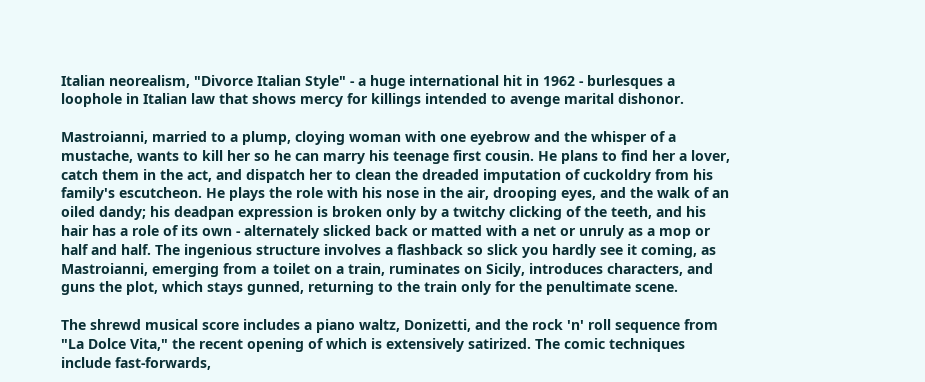Italian neorealism, "Divorce Italian Style" - a huge international hit in 1962 - burlesques a loophole in Italian law that shows mercy for killings intended to avenge marital dishonor.

Mastroianni, married to a plump, cloying woman with one eyebrow and the whisper of a mustache, wants to kill her so he can marry his teenage first cousin. He plans to find her a lover, catch them in the act, and dispatch her to clean the dreaded imputation of cuckoldry from his family's escutcheon. He plays the role with his nose in the air, drooping eyes, and the walk of an oiled dandy; his deadpan expression is broken only by a twitchy clicking of the teeth, and his hair has a role of its own - alternately slicked back or matted with a net or unruly as a mop or half and half. The ingenious structure involves a flashback so slick you hardly see it coming, as Mastroianni, emerging from a toilet on a train, ruminates on Sicily, introduces characters, and guns the plot, which stays gunned, returning to the train only for the penultimate scene.

The shrewd musical score includes a piano waltz, Donizetti, and the rock 'n' roll sequence from "La Dolce Vita," the recent opening of which is extensively satirized. The comic techniques include fast-forwards,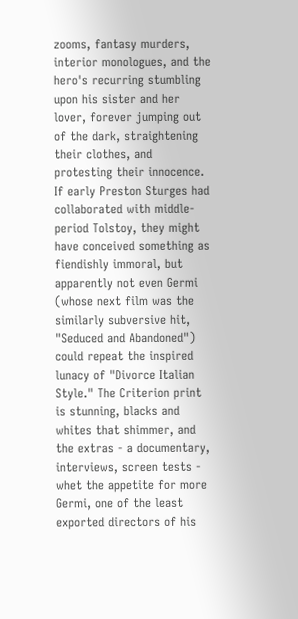zooms, fantasy murders, interior monologues, and the hero's recurring stumbling upon his sister and her lover, forever jumping out of the dark, straightening their clothes, and protesting their innocence. If early Preston Sturges had collaborated with middle-period Tolstoy, they might have conceived something as fiendishly immoral, but apparently not even Germi (whose next film was the similarly subversive hit, "Seduced and Abandoned") could repeat the inspired lunacy of "Divorce Italian Style." The Criterion print is stunning, blacks and whites that shimmer, and the extras - a documentary, interviews, screen tests - whet the appetite for more Germi, one of the least exported directors of his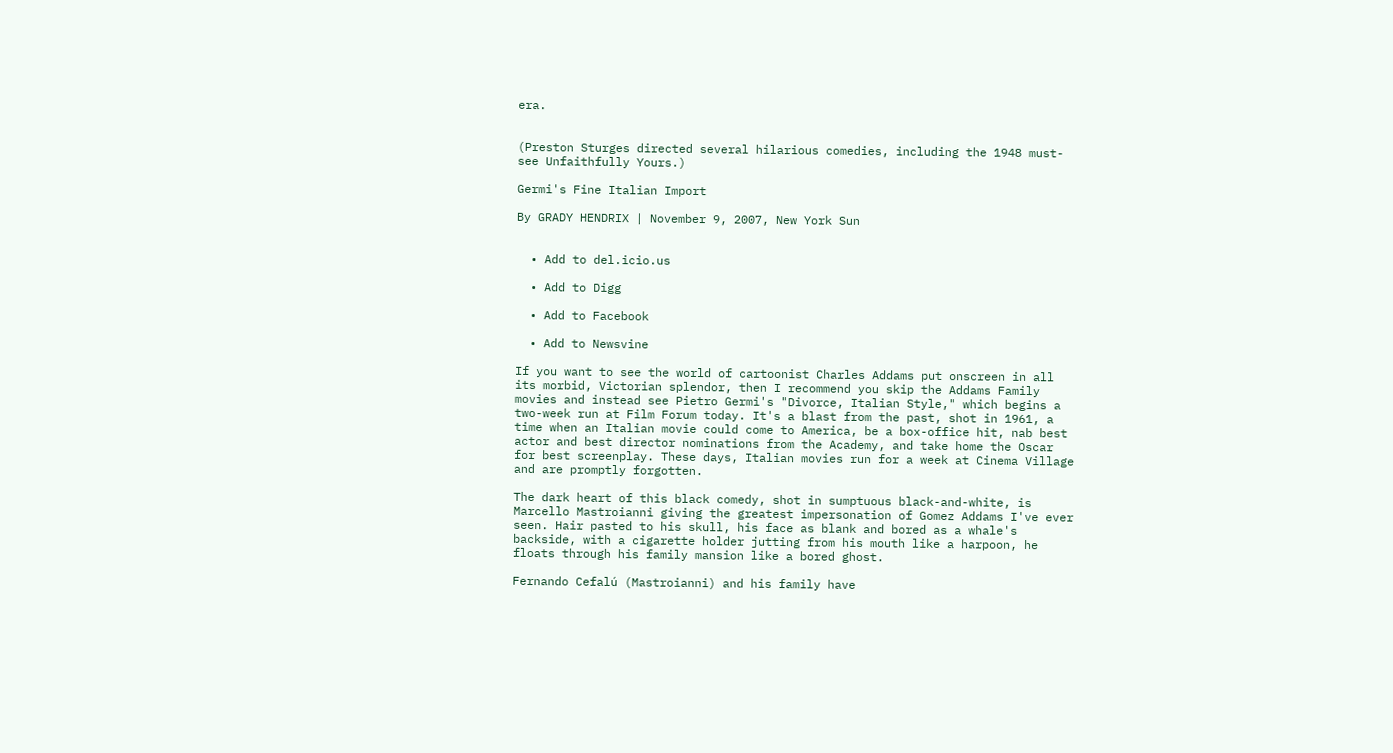era.


(Preston Sturges directed several hilarious comedies, including the 1948 must-see Unfaithfully Yours.)

Germi's Fine Italian Import

By GRADY HENDRIX | November 9, 2007, New York Sun


  • Add to del.icio.us

  • Add to Digg

  • Add to Facebook

  • Add to Newsvine

If you want to see the world of cartoonist Charles Addams put onscreen in all its morbid, Victorian splendor, then I recommend you skip the Addams Family movies and instead see Pietro Germi's "Divorce, Italian Style," which begins a two-week run at Film Forum today. It's a blast from the past, shot in 1961, a time when an Italian movie could come to America, be a box-office hit, nab best actor and best director nominations from the Academy, and take home the Oscar for best screenplay. These days, Italian movies run for a week at Cinema Village and are promptly forgotten.

The dark heart of this black comedy, shot in sumptuous black-and-white, is Marcello Mastroianni giving the greatest impersonation of Gomez Addams I've ever seen. Hair pasted to his skull, his face as blank and bored as a whale's backside, with a cigarette holder jutting from his mouth like a harpoon, he floats through his family mansion like a bored ghost.

Fernando Cefalú (Mastroianni) and his family have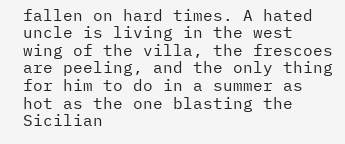fallen on hard times. A hated uncle is living in the west wing of the villa, the frescoes are peeling, and the only thing for him to do in a summer as hot as the one blasting the Sicilian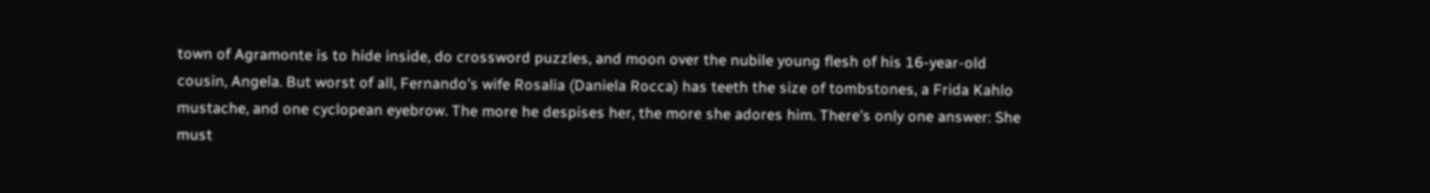town of Agramonte is to hide inside, do crossword puzzles, and moon over the nubile young flesh of his 16-year-old cousin, Angela. But worst of all, Fernando's wife Rosalia (Daniela Rocca) has teeth the size of tombstones, a Frida Kahlo mustache, and one cyclopean eyebrow. The more he despises her, the more she adores him. There's only one answer: She must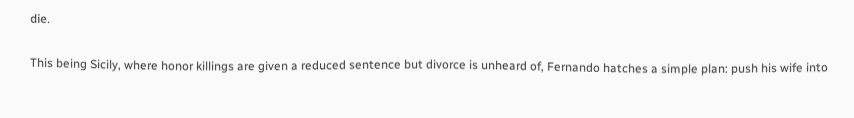die.

This being Sicily, where honor killings are given a reduced sentence but divorce is unheard of, Fernando hatches a simple plan: push his wife into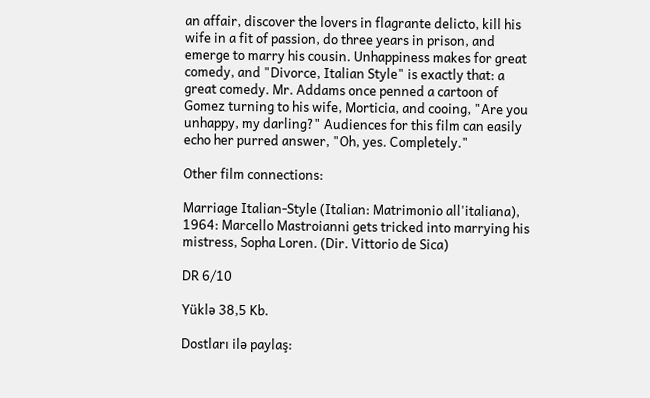an affair, discover the lovers in flagrante delicto, kill his wife in a fit of passion, do three years in prison, and emerge to marry his cousin. Unhappiness makes for great comedy, and "Divorce, Italian Style" is exactly that: a great comedy. Mr. Addams once penned a cartoon of Gomez turning to his wife, Morticia, and cooing, "Are you unhappy, my darling?" Audiences for this film can easily echo her purred answer, "Oh, yes. Completely."

Other film connections:

Marriage Italian-Style (Italian: Matrimonio all'italiana), 1964: Marcello Mastroianni gets tricked into marrying his mistress, Sopha Loren. (Dir. Vittorio de Sica)

DR 6/10

Yüklə 38,5 Kb.

Dostları ilə paylaş: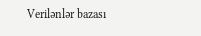Verilənlər bazası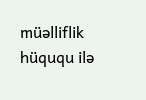müəlliflik hüququ ilə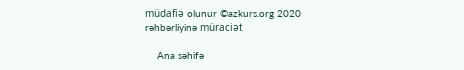müdafiə olunur ©azkurs.org 2020
rəhbərliyinə müraciət

    Ana səhifə